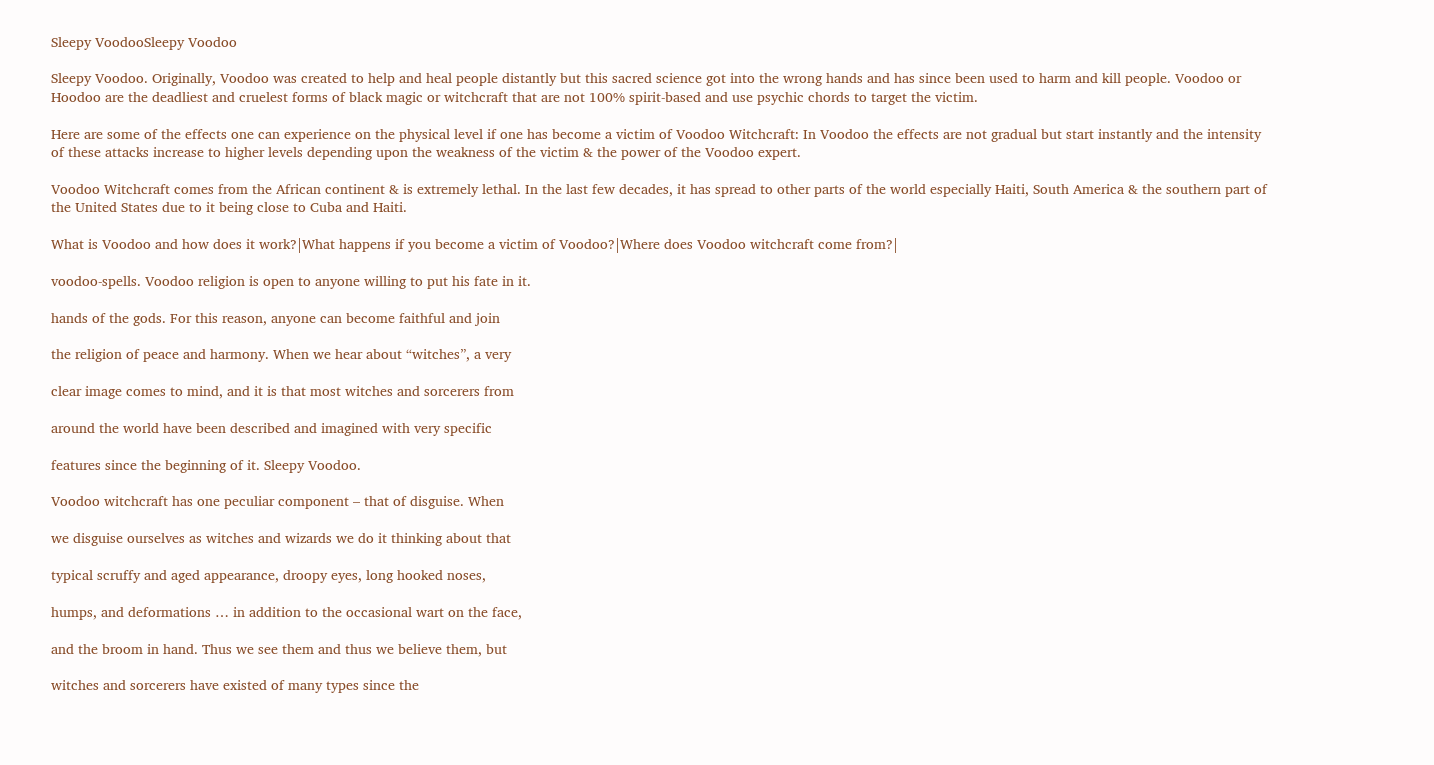Sleepy VoodooSleepy Voodoo

Sleepy Voodoo. Originally, Voodoo was created to help and heal people distantly but this sacred science got into the wrong hands and has since been used to harm and kill people. Voodoo or Hoodoo are the deadliest and cruelest forms of black magic or witchcraft that are not 100% spirit-based and use psychic chords to target the victim.

Here are some of the effects one can experience on the physical level if one has become a victim of Voodoo Witchcraft: In Voodoo the effects are not gradual but start instantly and the intensity of these attacks increase to higher levels depending upon the weakness of the victim & the power of the Voodoo expert.

Voodoo Witchcraft comes from the African continent & is extremely lethal. In the last few decades, it has spread to other parts of the world especially Haiti, South America & the southern part of the United States due to it being close to Cuba and Haiti.

What is Voodoo and how does it work?|What happens if you become a victim of Voodoo?|Where does Voodoo witchcraft come from?|

voodoo-spells. Voodoo religion is open to anyone willing to put his fate in it.

hands of the gods. For this reason, anyone can become faithful and join

the religion of peace and harmony. When we hear about “witches”, a very

clear image comes to mind, and it is that most witches and sorcerers from

around the world have been described and imagined with very specific

features since the beginning of it. Sleepy Voodoo.

Voodoo witchcraft has one peculiar component – that of disguise. When

we disguise ourselves as witches and wizards we do it thinking about that

typical scruffy and aged appearance, droopy eyes, long hooked noses,

humps, and deformations … in addition to the occasional wart on the face,

and the broom in hand. Thus we see them and thus we believe them, but

witches and sorcerers have existed of many types since the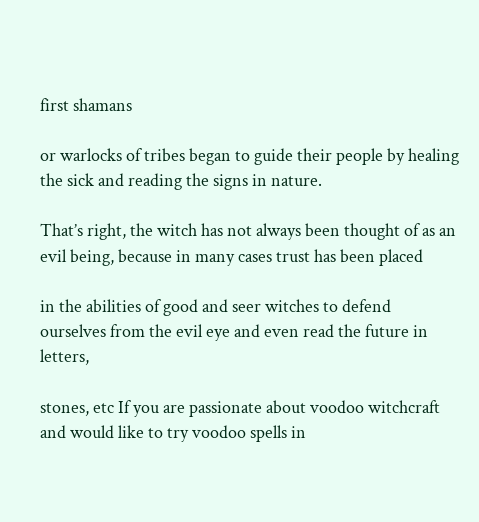first shamans

or warlocks of tribes began to guide their people by healing the sick and reading the signs in nature.

That’s right, the witch has not always been thought of as an evil being, because in many cases trust has been placed

in the abilities of good and seer witches to defend ourselves from the evil eye and even read the future in letters,

stones, etc If you are passionate about voodoo witchcraft and would like to try voodoo spells in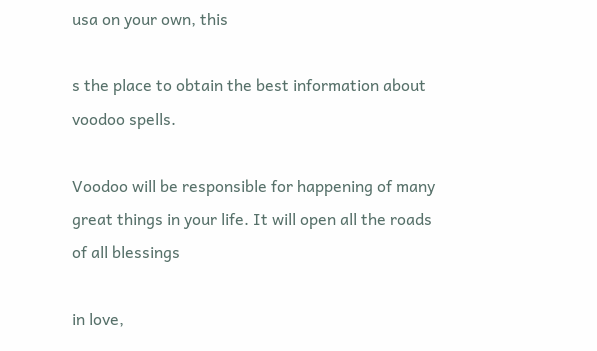usa on your own, this

s the place to obtain the best information about voodoo spells.

Voodoo will be responsible for happening of many great things in your life. It will open all the roads of all blessings

in love,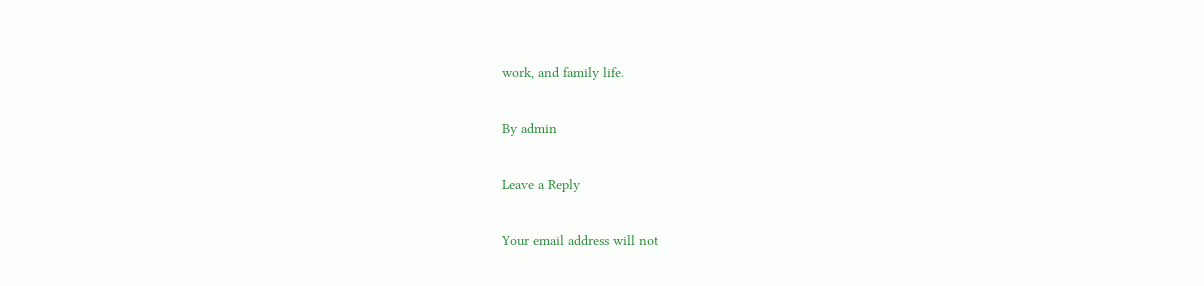work, and family life.

By admin

Leave a Reply

Your email address will not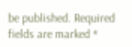be published. Required fields are marked *